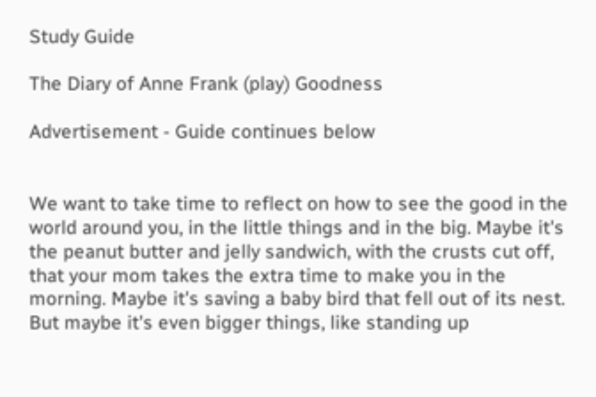Study Guide

The Diary of Anne Frank (play) Goodness

Advertisement - Guide continues below


We want to take time to reflect on how to see the good in the world around you, in the little things and in the big. Maybe it's the peanut butter and jelly sandwich, with the crusts cut off, that your mom takes the extra time to make you in the morning. Maybe it's saving a baby bird that fell out of its nest. But maybe it's even bigger things, like standing up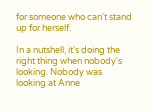for someone who can't stand up for herself.

In a nutshell, it's doing the right thing when nobody's looking. Nobody was looking at Anne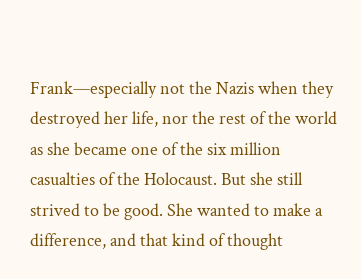Frank—especially not the Nazis when they destroyed her life, nor the rest of the world as she became one of the six million casualties of the Holocaust. But she still strived to be good. She wanted to make a difference, and that kind of thought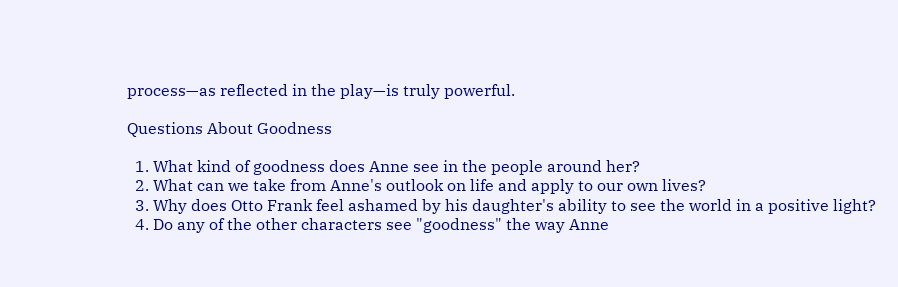process—as reflected in the play—is truly powerful.

Questions About Goodness

  1. What kind of goodness does Anne see in the people around her?
  2. What can we take from Anne's outlook on life and apply to our own lives?
  3. Why does Otto Frank feel ashamed by his daughter's ability to see the world in a positive light?
  4. Do any of the other characters see "goodness" the way Anne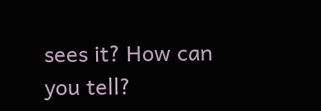sees it? How can you tell?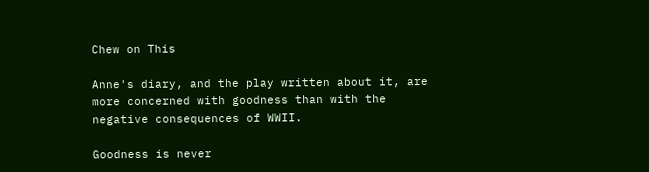Chew on This

Anne's diary, and the play written about it, are more concerned with goodness than with the negative consequences of WWII.

Goodness is never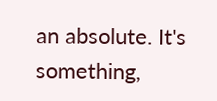an absolute. It's something,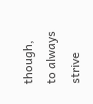though, to always strive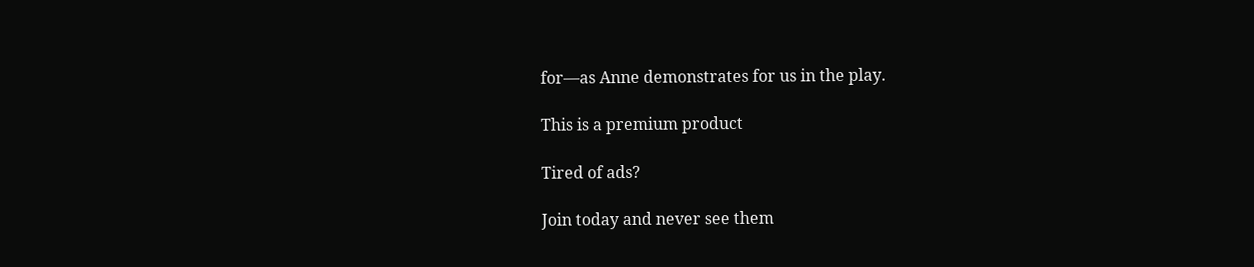for—as Anne demonstrates for us in the play.

This is a premium product

Tired of ads?

Join today and never see them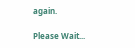again.

Please Wait...